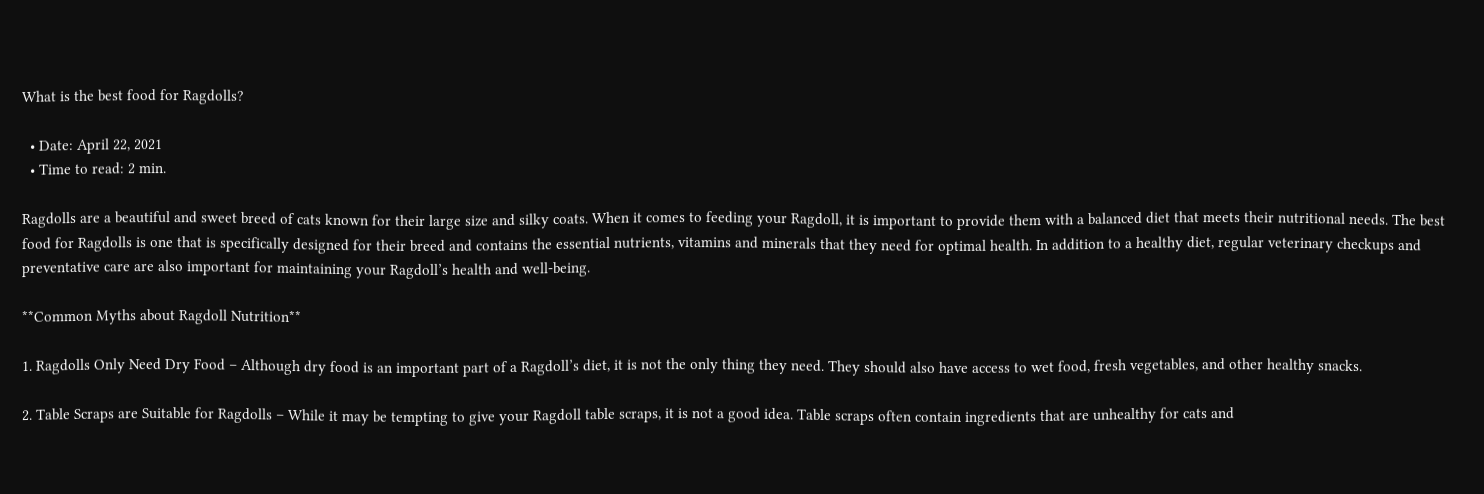What is the best food for Ragdolls?

  • Date: April 22, 2021
  • Time to read: 2 min.

Ragdolls are a beautiful and sweet breed of cats known for their large size and silky coats. When it comes to feeding your Ragdoll, it is important to provide them with a balanced diet that meets their nutritional needs. The best food for Ragdolls is one that is specifically designed for their breed and contains the essential nutrients, vitamins and minerals that they need for optimal health. In addition to a healthy diet, regular veterinary checkups and preventative care are also important for maintaining your Ragdoll’s health and well-being.

**Common Myths about Ragdoll Nutrition**

1. Ragdolls Only Need Dry Food – Although dry food is an important part of a Ragdoll’s diet, it is not the only thing they need. They should also have access to wet food, fresh vegetables, and other healthy snacks.

2. Table Scraps are Suitable for Ragdolls – While it may be tempting to give your Ragdoll table scraps, it is not a good idea. Table scraps often contain ingredients that are unhealthy for cats and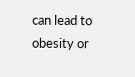can lead to obesity or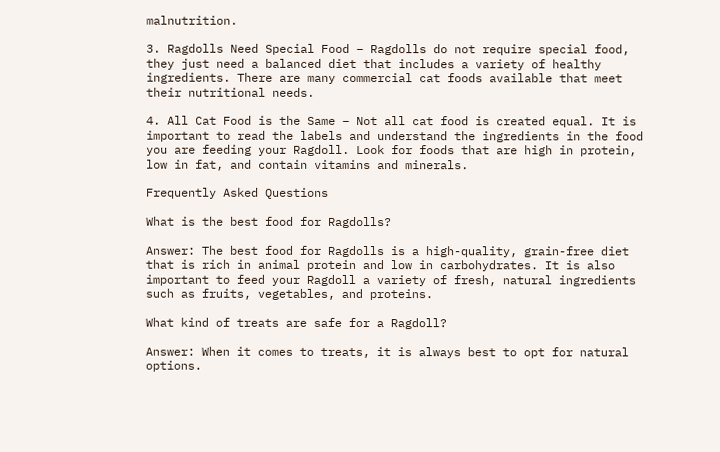malnutrition.

3. Ragdolls Need Special Food – Ragdolls do not require special food, they just need a balanced diet that includes a variety of healthy ingredients. There are many commercial cat foods available that meet their nutritional needs.

4. All Cat Food is the Same – Not all cat food is created equal. It is important to read the labels and understand the ingredients in the food you are feeding your Ragdoll. Look for foods that are high in protein, low in fat, and contain vitamins and minerals.

Frequently Asked Questions

What is the best food for Ragdolls?

Answer: The best food for Ragdolls is a high-quality, grain-free diet that is rich in animal protein and low in carbohydrates. It is also important to feed your Ragdoll a variety of fresh, natural ingredients such as fruits, vegetables, and proteins.

What kind of treats are safe for a Ragdoll?

Answer: When it comes to treats, it is always best to opt for natural options.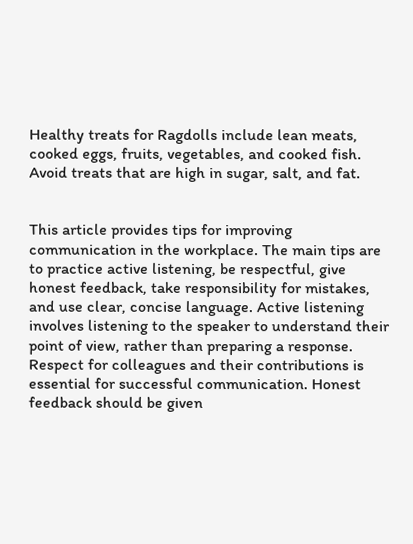Healthy treats for Ragdolls include lean meats, cooked eggs, fruits, vegetables, and cooked fish. Avoid treats that are high in sugar, salt, and fat.


This article provides tips for improving communication in the workplace. The main tips are to practice active listening, be respectful, give honest feedback, take responsibility for mistakes, and use clear, concise language. Active listening involves listening to the speaker to understand their point of view, rather than preparing a response. Respect for colleagues and their contributions is essential for successful communication. Honest feedback should be given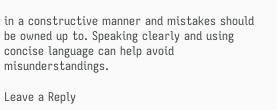in a constructive manner and mistakes should be owned up to. Speaking clearly and using concise language can help avoid misunderstandings.

Leave a Reply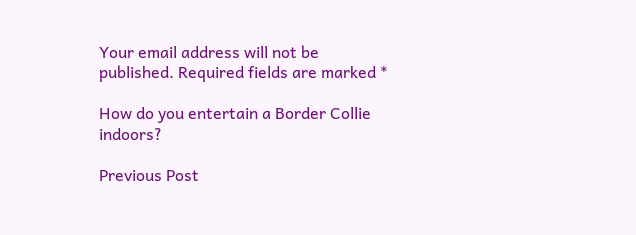Your email address will not be published. Required fields are marked *

How do you entertain a Border Collie indoors?

Previous Post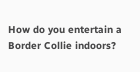How do you entertain a Border Collie indoors?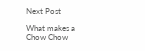Next Post

What makes a Chow Chow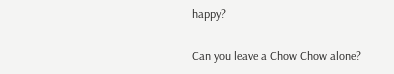happy?

Can you leave a Chow Chow alone?